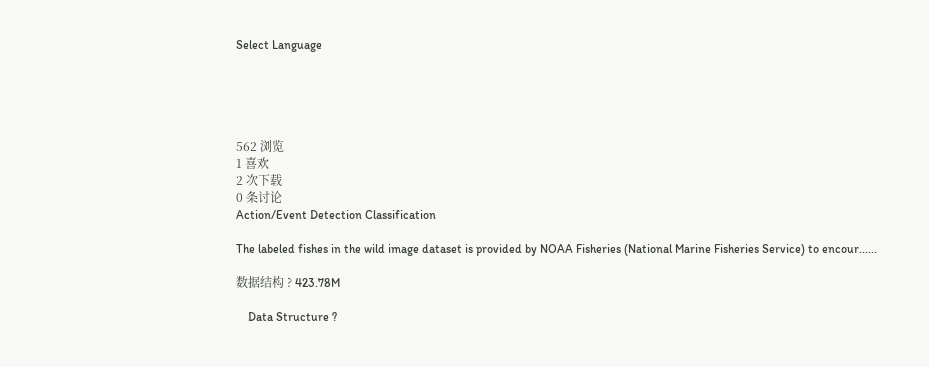Select Language





562 浏览
1 喜欢
2 次下载
0 条讨论
Action/Event Detection Classification

The labeled fishes in the wild image dataset is provided by NOAA Fisheries (National Marine Fisheries Service) to encour......

数据结构 ? 423.78M

    Data Structure ?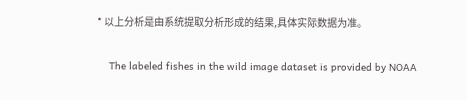* 以上分析是由系统提取分析形成的结果,具体实际数据为准。

    The labeled fishes in the wild image dataset is provided by NOAA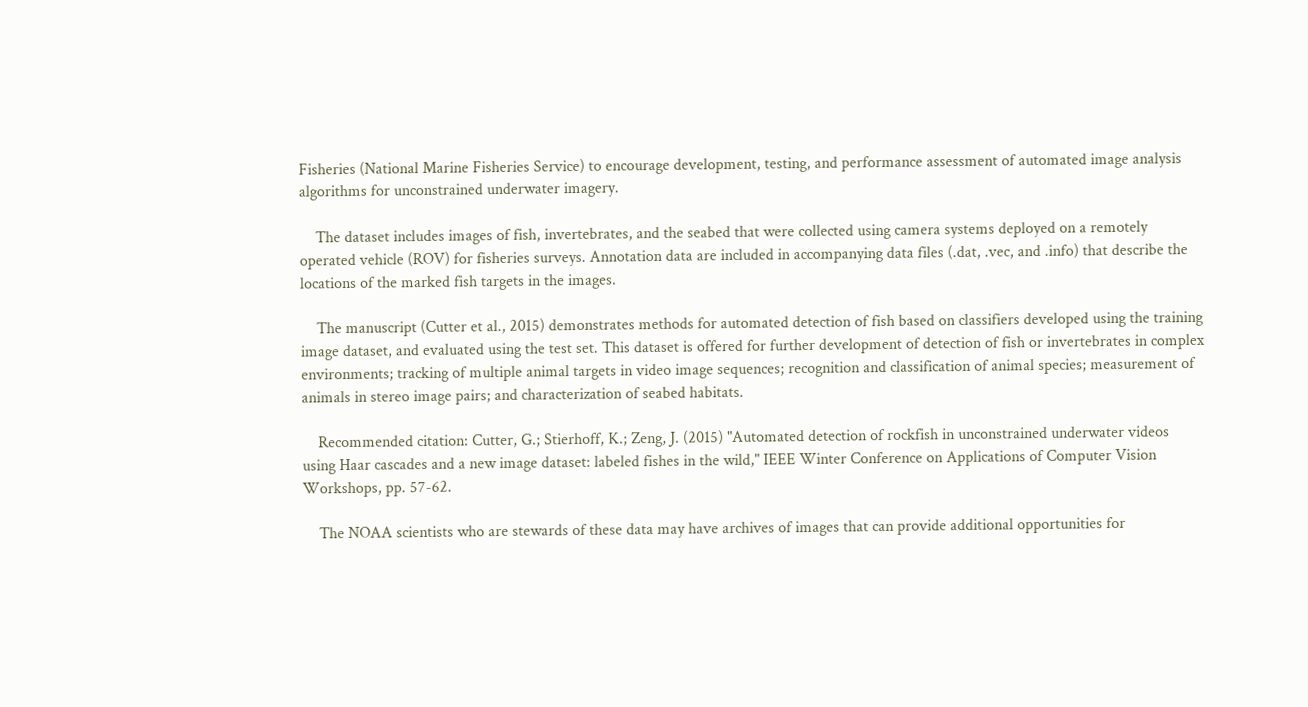Fisheries (National Marine Fisheries Service) to encourage development, testing, and performance assessment of automated image analysis algorithms for unconstrained underwater imagery.

    The dataset includes images of fish, invertebrates, and the seabed that were collected using camera systems deployed on a remotely operated vehicle (ROV) for fisheries surveys. Annotation data are included in accompanying data files (.dat, .vec, and .info) that describe the locations of the marked fish targets in the images.

    The manuscript (Cutter et al., 2015) demonstrates methods for automated detection of fish based on classifiers developed using the training image dataset, and evaluated using the test set. This dataset is offered for further development of detection of fish or invertebrates in complex environments; tracking of multiple animal targets in video image sequences; recognition and classification of animal species; measurement of animals in stereo image pairs; and characterization of seabed habitats.

    Recommended citation: Cutter, G.; Stierhoff, K.; Zeng, J. (2015) "Automated detection of rockfish in unconstrained underwater videos using Haar cascades and a new image dataset: labeled fishes in the wild," IEEE Winter Conference on Applications of Computer Vision Workshops, pp. 57-62.

    The NOAA scientists who are stewards of these data may have archives of images that can provide additional opportunities for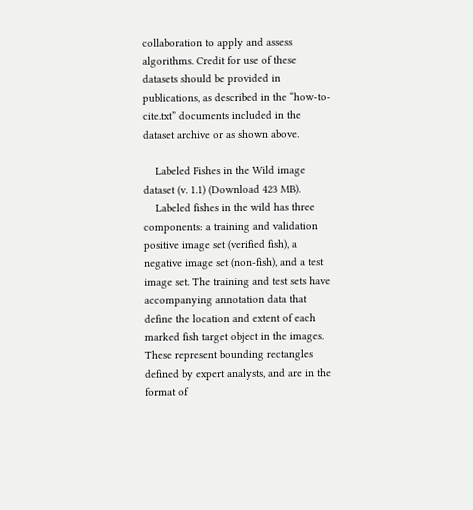collaboration to apply and assess algorithms. Credit for use of these datasets should be provided in publications, as described in the “how-to-cite.txt” documents included in the dataset archive or as shown above.

    Labeled Fishes in the Wild image dataset (v. 1.1) (Download 423 MB).
    Labeled fishes in the wild has three components: a training and validation positive image set (verified fish), a negative image set (non-fish), and a test image set. The training and test sets have accompanying annotation data that define the location and extent of each marked fish target object in the images. These represent bounding rectangles defined by expert analysts, and are in the format of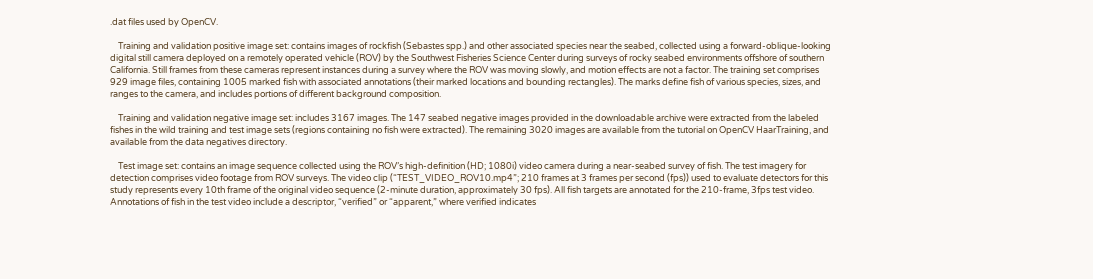.dat files used by OpenCV.

    Training and validation positive image set: contains images of rockfish (Sebastes spp.) and other associated species near the seabed, collected using a forward-oblique-looking digital still camera deployed on a remotely operated vehicle (ROV) by the Southwest Fisheries Science Center during surveys of rocky seabed environments offshore of southern California. Still frames from these cameras represent instances during a survey where the ROV was moving slowly, and motion effects are not a factor. The training set comprises 929 image files, containing 1005 marked fish with associated annotations (their marked locations and bounding rectangles). The marks define fish of various species, sizes, and ranges to the camera, and includes portions of different background composition.

    Training and validation negative image set: includes 3167 images. The 147 seabed negative images provided in the downloadable archive were extracted from the labeled fishes in the wild training and test image sets (regions containing no fish were extracted). The remaining 3020 images are available from the tutorial on OpenCV HaarTraining, and available from the data negatives directory.

    Test image set: contains an image sequence collected using the ROV’s high-definition (HD; 1080i) video camera during a near-seabed survey of fish. The test imagery for detection comprises video footage from ROV surveys. The video clip (“TEST_VIDEO_ROV10.mp4”; 210 frames at 3 frames per second (fps)) used to evaluate detectors for this study represents every 10th frame of the original video sequence (2-minute duration, approximately 30 fps). All fish targets are annotated for the 210-frame, 3fps test video. Annotations of fish in the test video include a descriptor, “verified” or “apparent,” where verified indicates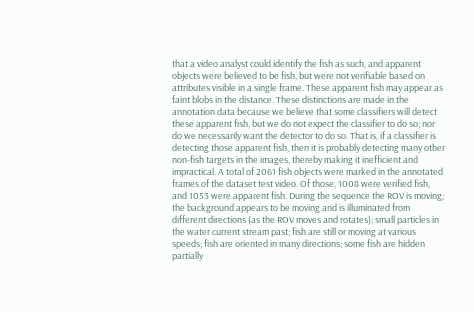that a video analyst could identify the fish as such, and apparent objects were believed to be fish, but were not verifiable based on attributes visible in a single frame. These apparent fish may appear as faint blobs in the distance. These distinctions are made in the annotation data because we believe that some classifiers will detect these apparent fish, but we do not expect the classifier to do so; nor do we necessarily want the detector to do so. That is, if a classifier is detecting those apparent fish, then it is probably detecting many other non-fish targets in the images, thereby making it inefficient and impractical. A total of 2061 fish objects were marked in the annotated frames of the dataset test video. Of those, 1008 were verified fish, and 1053 were apparent fish. During the sequence the ROV is moving; the background appears to be moving and is illuminated from different directions (as the ROV moves and rotates); small particles in the water current stream past; fish are still or moving at various speeds; fish are oriented in many directions; some fish are hidden partially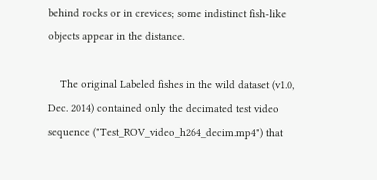behind rocks or in crevices; some indistinct fish-like objects appear in the distance.

    The original Labeled fishes in the wild dataset (v1.0, Dec. 2014) contained only the decimated test video sequence ("Test_ROV_video_h264_decim.mp4") that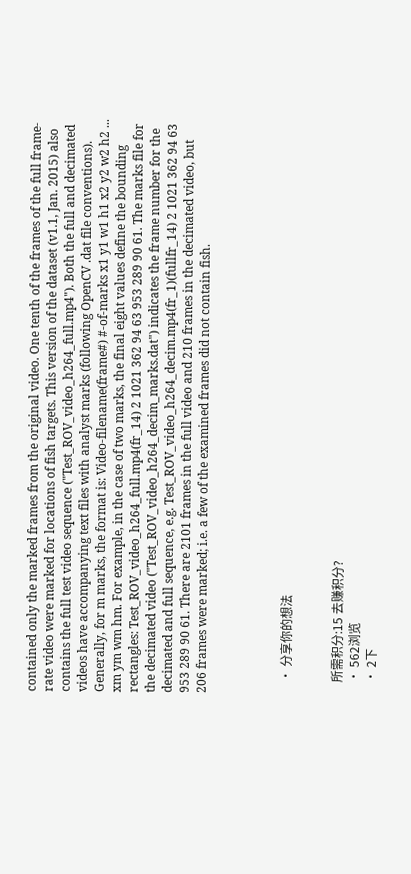contained only the marked frames from the original video. One tenth of the frames of the full frame-rate video were marked for locations of fish targets. This version of the dataset (v1.1, Jan. 2015) also contains the full test video sequence ("Test_ROV_video_h264_full.mp4"). Both the full and decimated videos have accompanying text files with analyst marks (following OpenCV .dat file conventions). Generally, for m marks, the format is: Video-filename(frame#) #-of-marks x1 y1 w1 h1 x2 y2 w2 h2 ... xm ym wm hm. For example, in the case of two marks, the final eight values define the bounding rectangles: Test_ROV_video_h264_full.mp4(fr_14) 2 1021 362 94 63 953 289 90 61. The marks file for the decimated video ("Test_ROV_video_h264_decim_marks.dat") indicates the frame number for the decimated and full sequence, e.g. Test_ROV_video_h264_decim.mp4(fr_1)(fullfr_14) 2 1021 362 94 63 953 289 90 61. There are 2101 frames in the full video and 210 frames in the decimated video, but 206 frames were marked; i.e. a few of the examined frames did not contain fish.




    • 分享你的想法


    所需积分:15 去赚积分?
    • 562浏览
    • 2下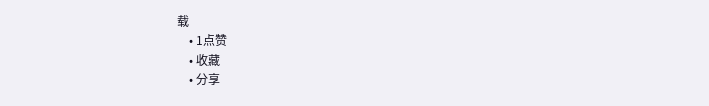载
    • 1点赞
    • 收藏
    • 分享